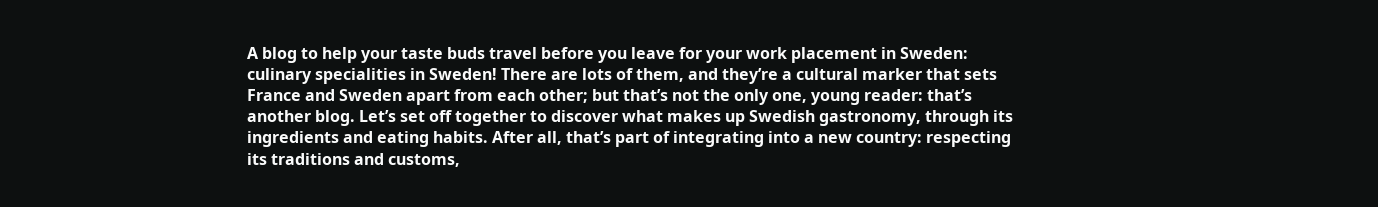A blog to help your taste buds travel before you leave for your work placement in Sweden: culinary specialities in Sweden! There are lots of them, and they’re a cultural marker that sets France and Sweden apart from each other; but that’s not the only one, young reader: that’s another blog. Let’s set off together to discover what makes up Swedish gastronomy, through its ingredients and eating habits. After all, that’s part of integrating into a new country: respecting its traditions and customs,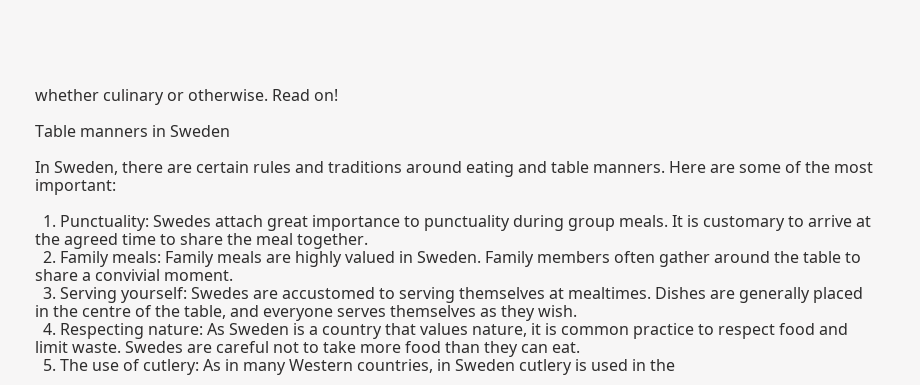whether culinary or otherwise. Read on!

Table manners in Sweden

In Sweden, there are certain rules and traditions around eating and table manners. Here are some of the most important:

  1. Punctuality: Swedes attach great importance to punctuality during group meals. It is customary to arrive at the agreed time to share the meal together.
  2. Family meals: Family meals are highly valued in Sweden. Family members often gather around the table to share a convivial moment.
  3. Serving yourself: Swedes are accustomed to serving themselves at mealtimes. Dishes are generally placed in the centre of the table, and everyone serves themselves as they wish.
  4. Respecting nature: As Sweden is a country that values nature, it is common practice to respect food and limit waste. Swedes are careful not to take more food than they can eat.
  5. The use of cutlery: As in many Western countries, in Sweden cutlery is used in the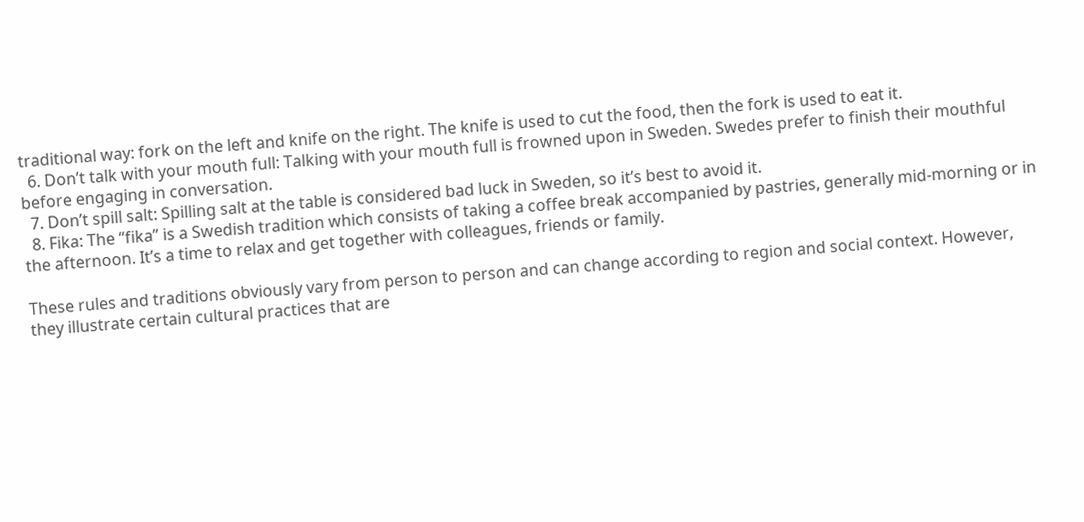traditional way: fork on the left and knife on the right. The knife is used to cut the food, then the fork is used to eat it.
  6. Don’t talk with your mouth full: Talking with your mouth full is frowned upon in Sweden. Swedes prefer to finish their mouthful before engaging in conversation.
  7. Don’t spill salt: Spilling salt at the table is considered bad luck in Sweden, so it’s best to avoid it.
  8. Fika: The “fika” is a Swedish tradition which consists of taking a coffee break accompanied by pastries, generally mid-morning or in the afternoon. It’s a time to relax and get together with colleagues, friends or family.

These rules and traditions obviously vary from person to person and can change according to region and social context. However, they illustrate certain cultural practices that are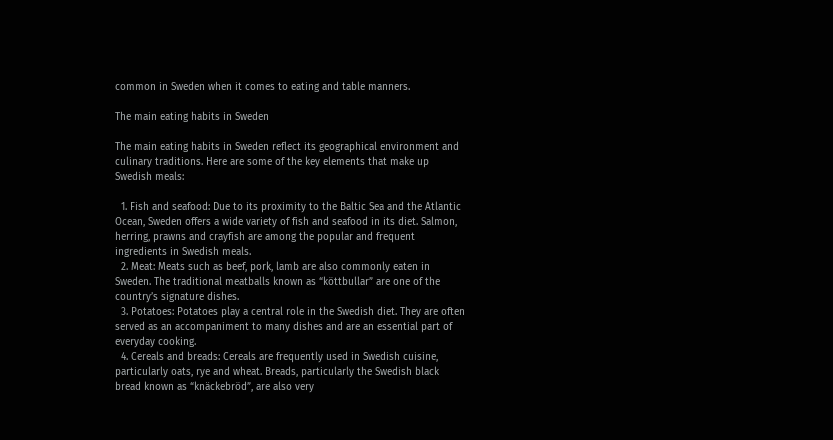common in Sweden when it comes to eating and table manners.

The main eating habits in Sweden

The main eating habits in Sweden reflect its geographical environment and culinary traditions. Here are some of the key elements that make up Swedish meals:

  1. Fish and seafood: Due to its proximity to the Baltic Sea and the Atlantic Ocean, Sweden offers a wide variety of fish and seafood in its diet. Salmon, herring, prawns and crayfish are among the popular and frequent ingredients in Swedish meals.
  2. Meat: Meats such as beef, pork, lamb are also commonly eaten in Sweden. The traditional meatballs known as “köttbullar” are one of the country’s signature dishes.
  3. Potatoes: Potatoes play a central role in the Swedish diet. They are often served as an accompaniment to many dishes and are an essential part of everyday cooking.
  4. Cereals and breads: Cereals are frequently used in Swedish cuisine, particularly oats, rye and wheat. Breads, particularly the Swedish black bread known as “knäckebröd”, are also very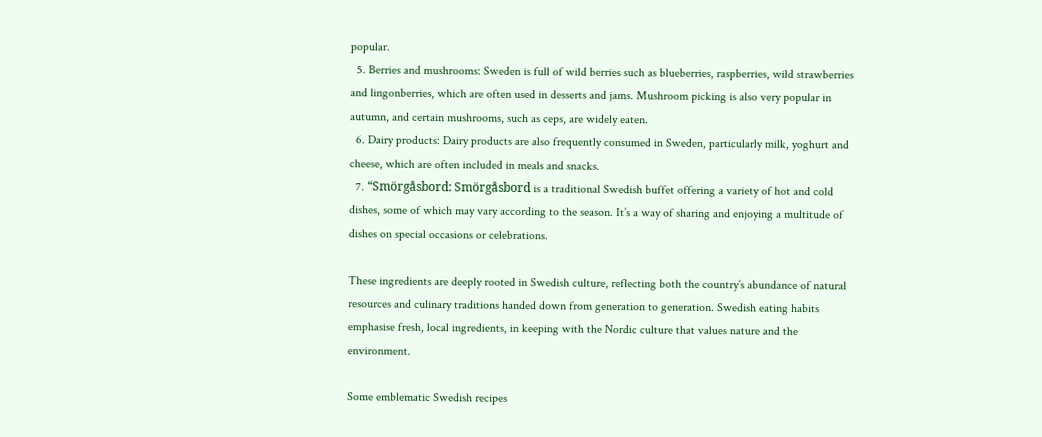popular.
  5. Berries and mushrooms: Sweden is full of wild berries such as blueberries, raspberries, wild strawberries and lingonberries, which are often used in desserts and jams. Mushroom picking is also very popular in autumn, and certain mushrooms, such as ceps, are widely eaten.
  6. Dairy products: Dairy products are also frequently consumed in Sweden, particularly milk, yoghurt and cheese, which are often included in meals and snacks.
  7. “Smörgåsbord: Smörgåsbord is a traditional Swedish buffet offering a variety of hot and cold dishes, some of which may vary according to the season. It’s a way of sharing and enjoying a multitude of dishes on special occasions or celebrations.

These ingredients are deeply rooted in Swedish culture, reflecting both the country’s abundance of natural resources and culinary traditions handed down from generation to generation. Swedish eating habits emphasise fresh, local ingredients, in keeping with the Nordic culture that values nature and the environment.

Some emblematic Swedish recipes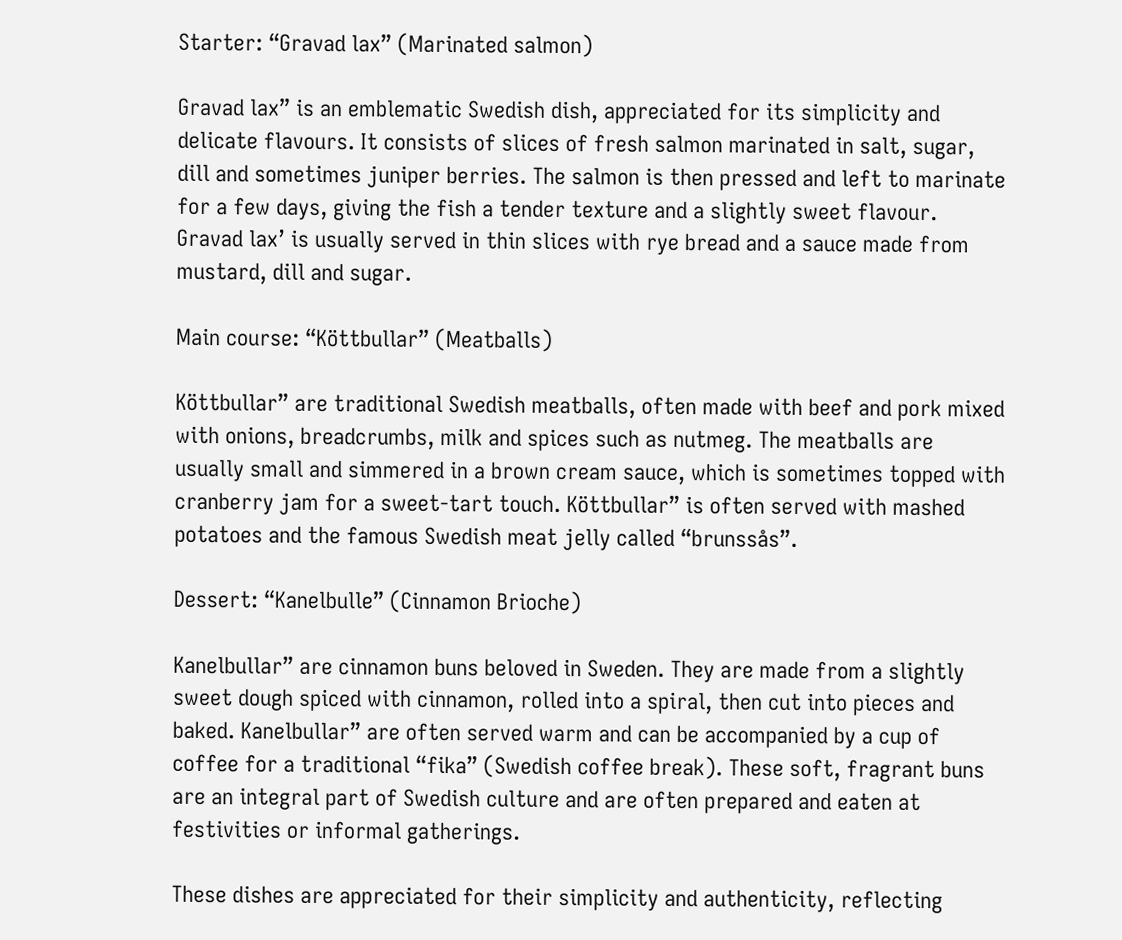Starter: “Gravad lax” (Marinated salmon)

Gravad lax” is an emblematic Swedish dish, appreciated for its simplicity and delicate flavours. It consists of slices of fresh salmon marinated in salt, sugar, dill and sometimes juniper berries. The salmon is then pressed and left to marinate for a few days, giving the fish a tender texture and a slightly sweet flavour. Gravad lax’ is usually served in thin slices with rye bread and a sauce made from mustard, dill and sugar.

Main course: “Köttbullar” (Meatballs)

Köttbullar” are traditional Swedish meatballs, often made with beef and pork mixed with onions, breadcrumbs, milk and spices such as nutmeg. The meatballs are usually small and simmered in a brown cream sauce, which is sometimes topped with cranberry jam for a sweet-tart touch. Köttbullar” is often served with mashed potatoes and the famous Swedish meat jelly called “brunssås”.

Dessert: “Kanelbulle” (Cinnamon Brioche)

Kanelbullar” are cinnamon buns beloved in Sweden. They are made from a slightly sweet dough spiced with cinnamon, rolled into a spiral, then cut into pieces and baked. Kanelbullar” are often served warm and can be accompanied by a cup of coffee for a traditional “fika” (Swedish coffee break). These soft, fragrant buns are an integral part of Swedish culture and are often prepared and eaten at festivities or informal gatherings.

These dishes are appreciated for their simplicity and authenticity, reflecting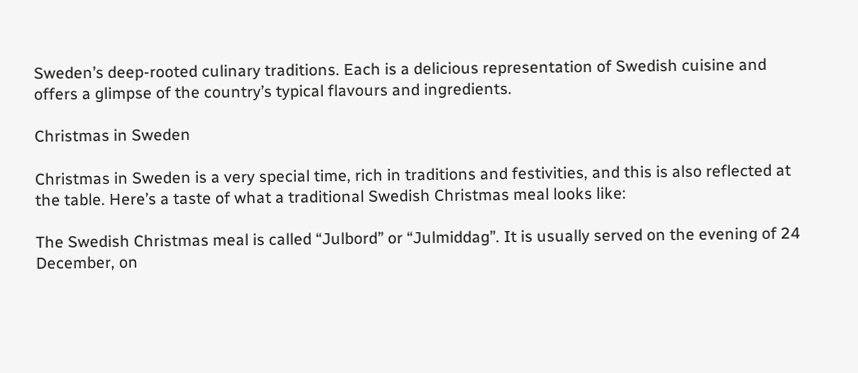Sweden’s deep-rooted culinary traditions. Each is a delicious representation of Swedish cuisine and offers a glimpse of the country’s typical flavours and ingredients.

Christmas in Sweden

Christmas in Sweden is a very special time, rich in traditions and festivities, and this is also reflected at the table. Here’s a taste of what a traditional Swedish Christmas meal looks like:

The Swedish Christmas meal is called “Julbord” or “Julmiddag”. It is usually served on the evening of 24 December, on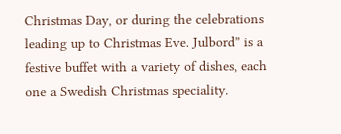Christmas Day, or during the celebrations leading up to Christmas Eve. Julbord” is a festive buffet with a variety of dishes, each one a Swedish Christmas speciality.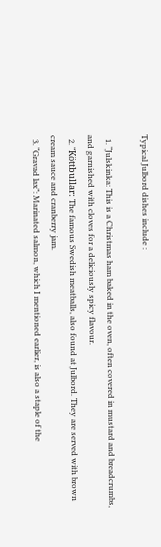Typical Julbord dishes include :

  1. “Julskinka: This is a Christmas ham baked in the oven, often covered in mustard and breadcrumbs, and garnished with cloves for a deliciously spicy flavour.
  2. “Köttbullar: The famous Swedish meatballs, also found at Julbord. They are served with brown cream sauce and cranberry jam.
  3. “Gravad lax”: Marinated salmon, which I mentioned earlier, is also a staple of the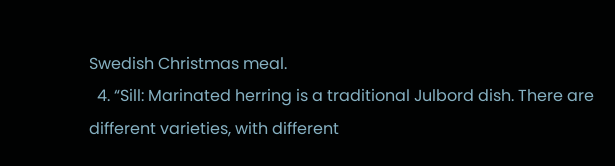Swedish Christmas meal.
  4. “Sill: Marinated herring is a traditional Julbord dish. There are different varieties, with different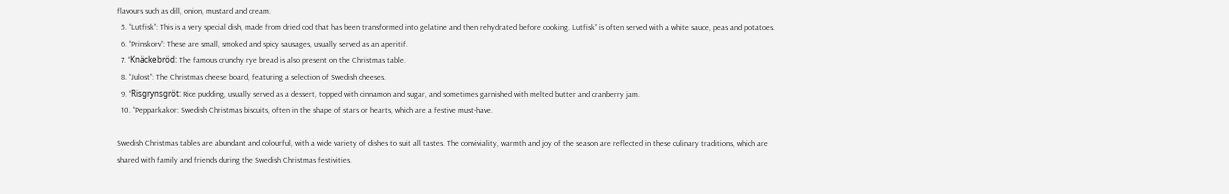flavours such as dill, onion, mustard and cream.
  5. “Lutfisk”: This is a very special dish, made from dried cod that has been transformed into gelatine and then rehydrated before cooking. Lutfisk” is often served with a white sauce, peas and potatoes.
  6. “Prinskorv”: These are small, smoked and spicy sausages, usually served as an aperitif.
  7. “Knäckebröd: The famous crunchy rye bread is also present on the Christmas table.
  8. “Julost”: The Christmas cheese board, featuring a selection of Swedish cheeses.
  9. “Risgrynsgröt: Rice pudding, usually served as a dessert, topped with cinnamon and sugar, and sometimes garnished with melted butter and cranberry jam.
  10. “Pepparkakor: Swedish Christmas biscuits, often in the shape of stars or hearts, which are a festive must-have.

Swedish Christmas tables are abundant and colourful, with a wide variety of dishes to suit all tastes. The conviviality, warmth and joy of the season are reflected in these culinary traditions, which are shared with family and friends during the Swedish Christmas festivities.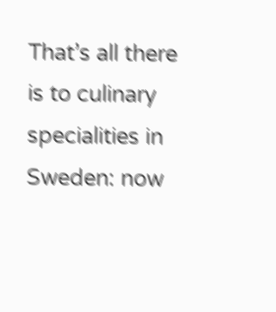That’s all there is to culinary specialities in Sweden: now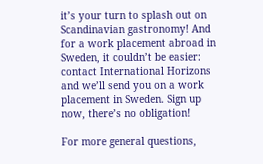it’s your turn to splash out on Scandinavian gastronomy! And for a work placement abroad in Sweden, it couldn’t be easier: contact International Horizons and we’ll send you on a work placement in Sweden. Sign up now, there’s no obligation!

For more general questions,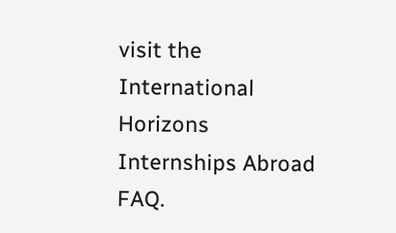visit the International Horizons Internships Abroad FAQ.